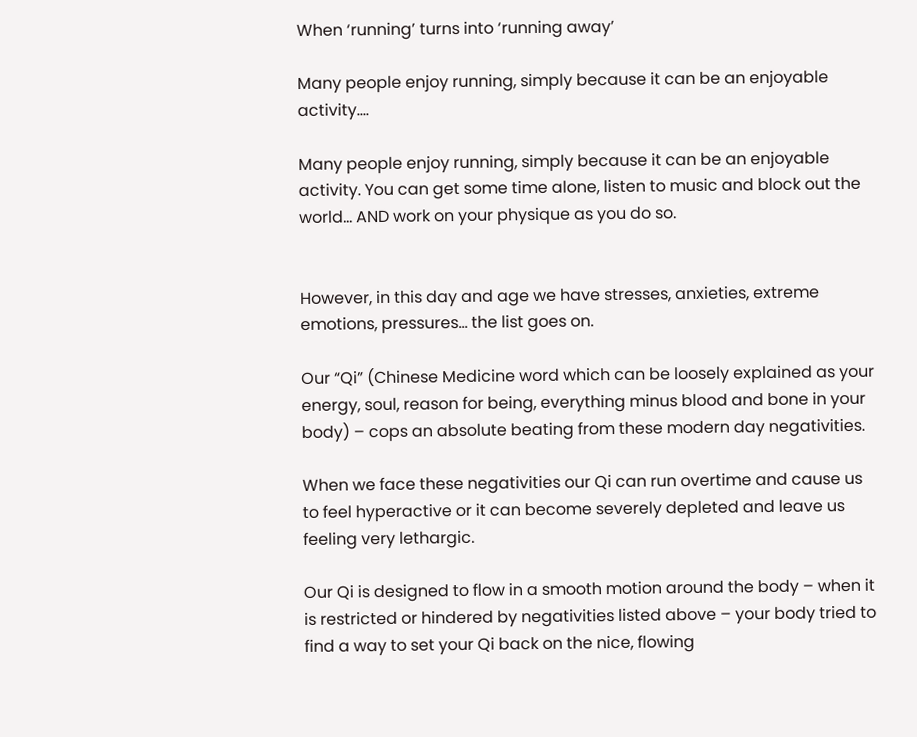When ‘running’ turns into ‘running away’

Many people enjoy running, simply because it can be an enjoyable activity….

Many people enjoy running, simply because it can be an enjoyable activity. You can get some time alone, listen to music and block out the world… AND work on your physique as you do so.


However, in this day and age we have stresses, anxieties, extreme emotions, pressures… the list goes on.

Our “Qi” (Chinese Medicine word which can be loosely explained as your energy, soul, reason for being, everything minus blood and bone in your body) – cops an absolute beating from these modern day negativities.

When we face these negativities our Qi can run overtime and cause us to feel hyperactive or it can become severely depleted and leave us feeling very lethargic.

Our Qi is designed to flow in a smooth motion around the body – when it is restricted or hindered by negativities listed above – your body tried to find a way to set your Qi back on the nice, flowing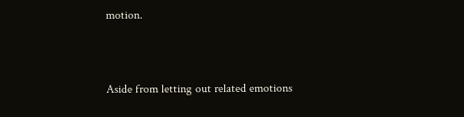motion.


Aside from letting out related emotions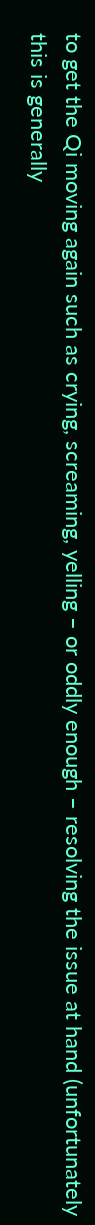to get the Qi moving again such as crying, screaming, yelling – or oddly enough – resolving the issue at hand (unfortunately this is generally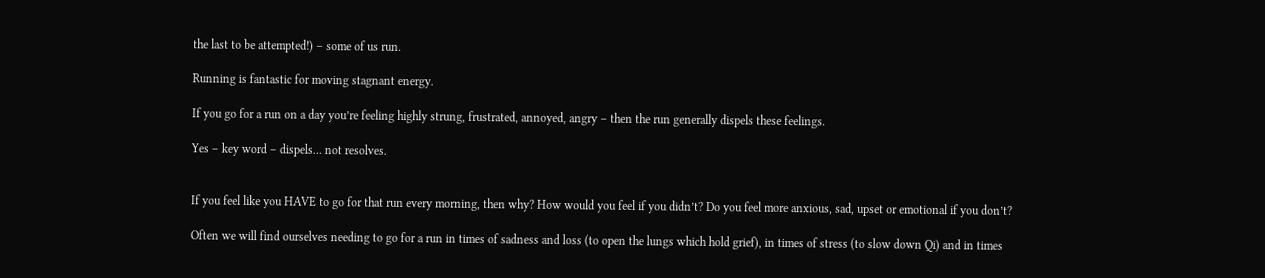the last to be attempted!) – some of us run.

Running is fantastic for moving stagnant energy.

If you go for a run on a day you’re feeling highly strung, frustrated, annoyed, angry – then the run generally dispels these feelings.

Yes – key word – dispels… not resolves.


If you feel like you HAVE to go for that run every morning, then why? How would you feel if you didn’t? Do you feel more anxious, sad, upset or emotional if you don’t?

Often we will find ourselves needing to go for a run in times of sadness and loss (to open the lungs which hold grief), in times of stress (to slow down Qi) and in times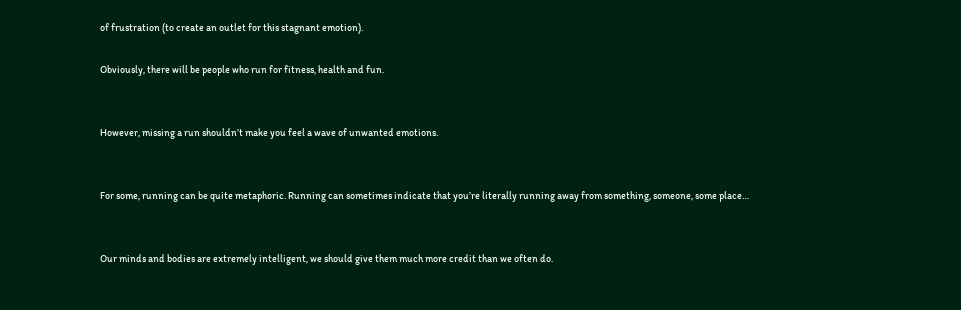of frustration (to create an outlet for this stagnant emotion).

Obviously, there will be people who run for fitness, health and fun.


However, missing a run shouldn’t make you feel a wave of unwanted emotions.


For some, running can be quite metaphoric. Running can sometimes indicate that you’re literally running away from something, someone, some place…


Our minds and bodies are extremely intelligent, we should give them much more credit than we often do.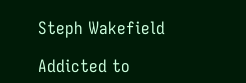Steph Wakefield

Addicted to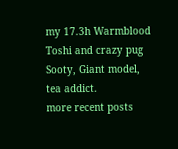my 17.3h Warmblood Toshi and crazy pug Sooty, Giant model, tea addict.
more recent posts